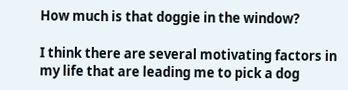How much is that doggie in the window?

I think there are several motivating factors in my life that are leading me to pick a dog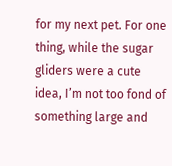for my next pet. For one thing, while the sugar gliders were a cute idea, I’m not too fond of something large and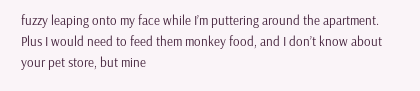fuzzy leaping onto my face while I’m puttering around the apartment. Plus I would need to feed them monkey food, and I don’t know about your pet store, but mine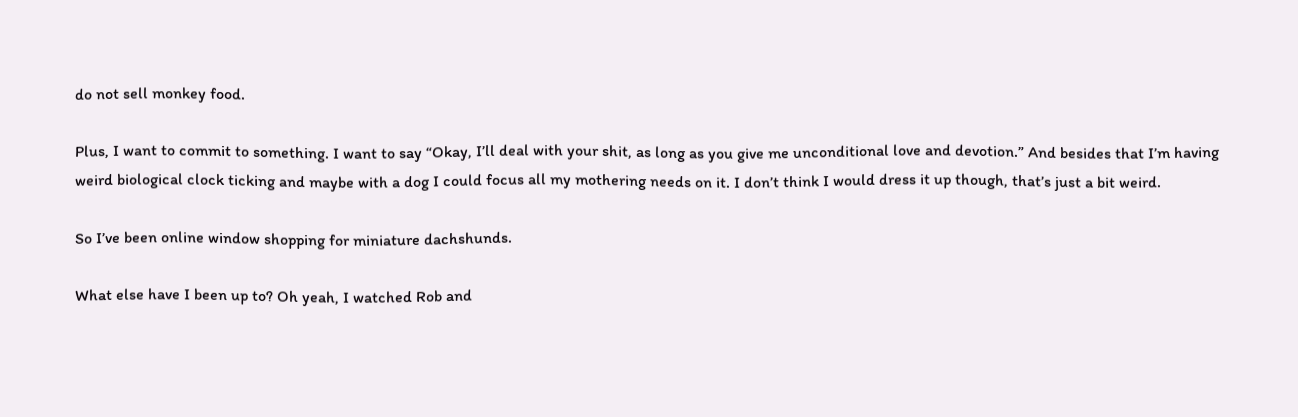do not sell monkey food.

Plus, I want to commit to something. I want to say “Okay, I’ll deal with your shit, as long as you give me unconditional love and devotion.” And besides that I’m having weird biological clock ticking and maybe with a dog I could focus all my mothering needs on it. I don’t think I would dress it up though, that’s just a bit weird.

So I’ve been online window shopping for miniature dachshunds.

What else have I been up to? Oh yeah, I watched Rob and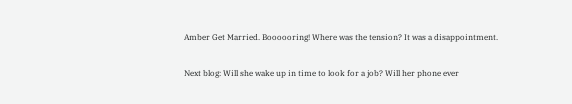Amber Get Married. Boooooring! Where was the tension? It was a disappointment.

Next blog: Will she wake up in time to look for a job? Will her phone ever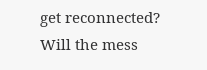get reconnected? Will the mess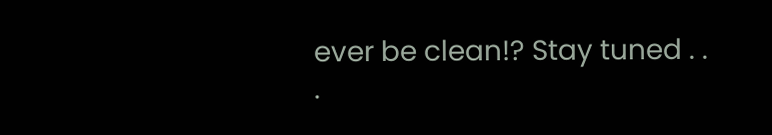ever be clean!? Stay tuned . . .